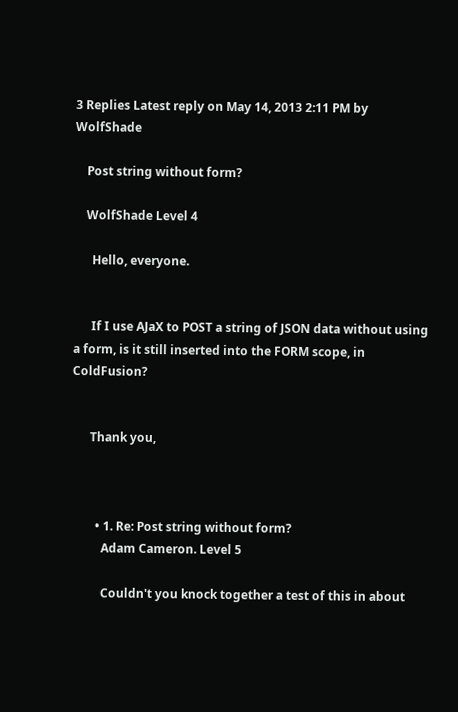3 Replies Latest reply on May 14, 2013 2:11 PM by WolfShade

    Post string without form?

    WolfShade Level 4

      Hello, everyone.


      If I use AJaX to POST a string of JSON data without using a form, is it still inserted into the FORM scope, in ColdFusion?


      Thank you,



        • 1. Re: Post string without form?
          Adam Cameron. Level 5

          Couldn't you knock together a test of this in about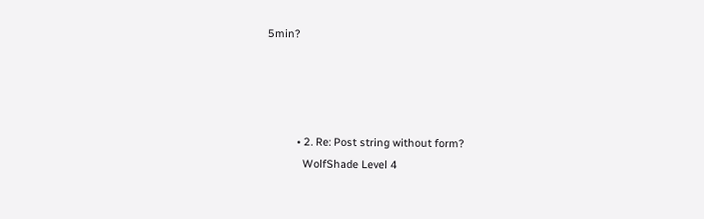5min?




          • 2. Re: Post string without form?
            WolfShade Level 4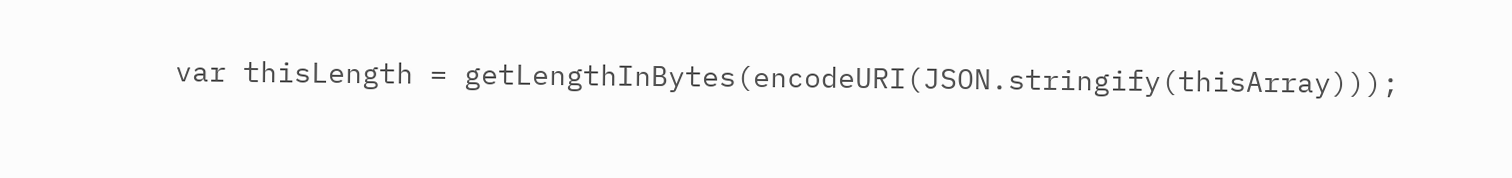var thisLength = getLengthInBytes(encodeURI(JSON.stringify(thisArray)));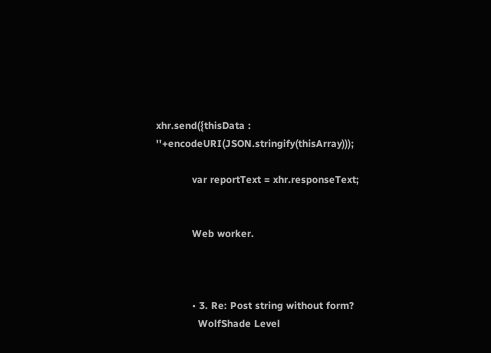xhr.send({thisData : ''+encodeURI(JSON.stringify(thisArray)));

            var reportText = xhr.responseText;


            Web worker.



            • 3. Re: Post string without form?
              WolfShade Level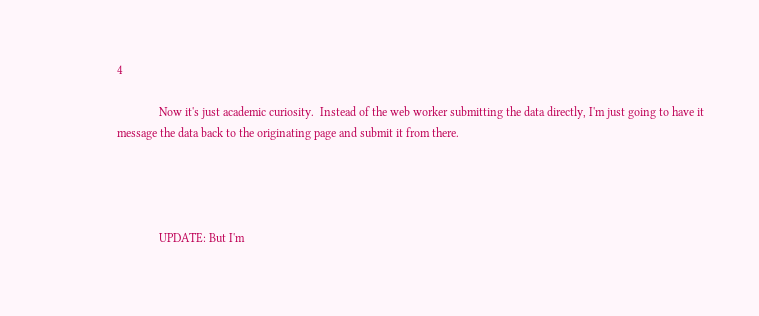4

              Now it's just academic curiosity.  Instead of the web worker submitting the data directly, I'm just going to have it message the data back to the originating page and submit it from there.




              UPDATE: But I'm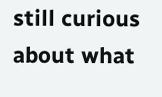still curious about what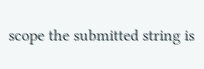scope the submitted string is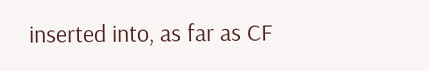inserted into, as far as CF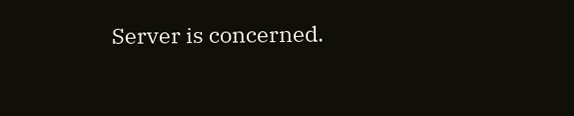Server is concerned.